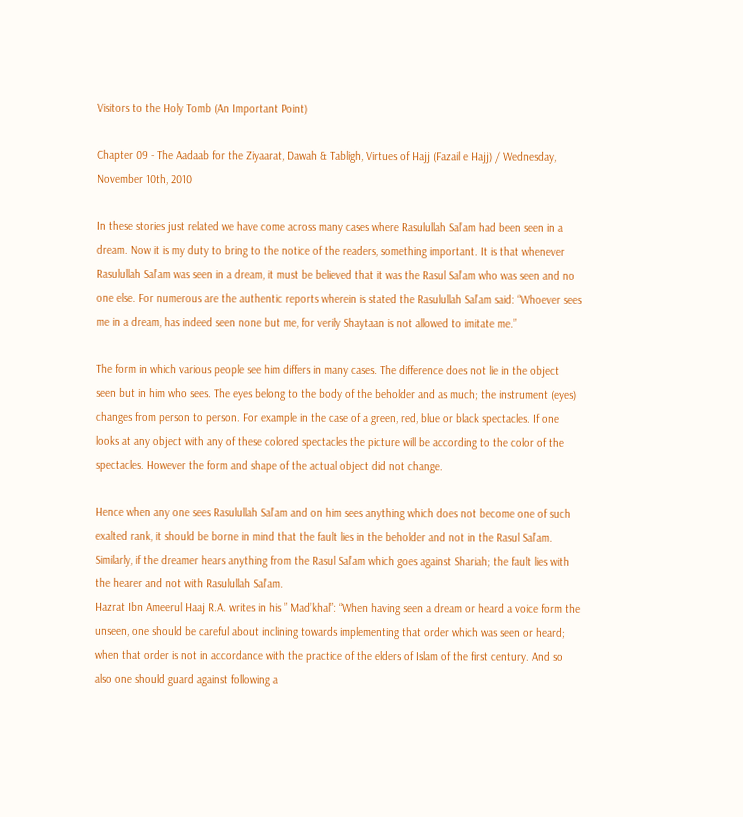Visitors to the Holy Tomb (An Important Point)

Chapter 09 - The Aadaab for the Ziyaarat, Dawah & Tabligh, Virtues of Hajj (Fazail e Hajj) / Wednesday, November 10th, 2010

In these stories just related we have come across many cases where Rasulullah Sal’am had been seen in a dream. Now it is my duty to bring to the notice of the readers, something important. It is that whenever Rasulullah Sal’am was seen in a dream, it must be believed that it was the Rasul Sal’am who was seen and no one else. For numerous are the authentic reports wherein is stated the Rasulullah Sal’am said: “Whoever sees me in a dream, has indeed seen none but me, for verily Shaytaan is not allowed to imitate me.”

The form in which various people see him differs in many cases. The difference does not lie in the object seen but in him who sees. The eyes belong to the body of the beholder and as much; the instrument (eyes) changes from person to person. For example in the case of a green, red, blue or black spectacles. If one looks at any object with any of these colored spectacles the picture will be according to the color of the spectacles. However the form and shape of the actual object did not change.

Hence when any one sees Rasulullah Sal’am and on him sees anything which does not become one of such exalted rank, it should be borne in mind that the fault lies in the beholder and not in the Rasul Sal’am. Similarly, if the dreamer hears anything from the Rasul Sal’am which goes against Shariah; the fault lies with the hearer and not with Rasulullah Sal’am.
Hazrat Ibn Ameerul Haaj R.A. writes in his ” Mad’khal”: “When having seen a dream or heard a voice form the unseen, one should be careful about inclining towards implementing that order which was seen or heard; when that order is not in accordance with the practice of the elders of Islam of the first century. And so also one should guard against following a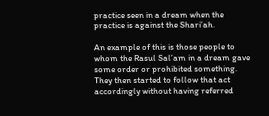practice seen in a dream when the practice is against the Shari’ah.

An example of this is those people to whom the Rasul Sal’am in a dream gave some order or prohibited something. They then started to follow that act accordingly without having referred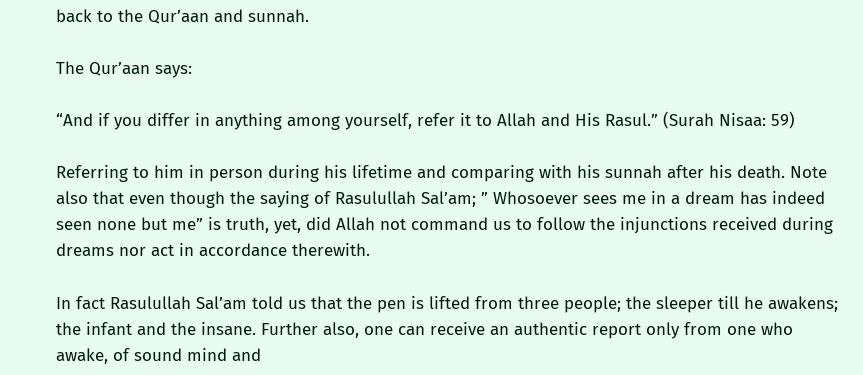back to the Qur’aan and sunnah.

The Qur’aan says:

“And if you differ in anything among yourself, refer it to Allah and His Rasul.” (Surah Nisaa: 59)

Referring to him in person during his lifetime and comparing with his sunnah after his death. Note also that even though the saying of Rasulullah Sal’am; ” Whosoever sees me in a dream has indeed seen none but me” is truth, yet, did Allah not command us to follow the injunctions received during dreams nor act in accordance therewith.

In fact Rasulullah Sal’am told us that the pen is lifted from three people; the sleeper till he awakens; the infant and the insane. Further also, one can receive an authentic report only from one who awake, of sound mind and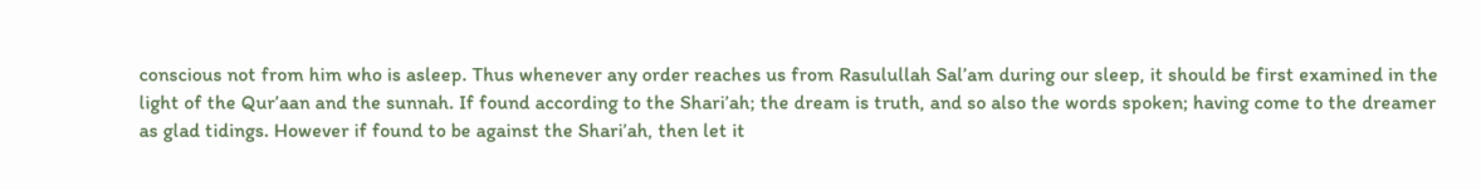conscious not from him who is asleep. Thus whenever any order reaches us from Rasulullah Sal’am during our sleep, it should be first examined in the light of the Qur’aan and the sunnah. If found according to the Shari’ah; the dream is truth, and so also the words spoken; having come to the dreamer as glad tidings. However if found to be against the Shari’ah, then let it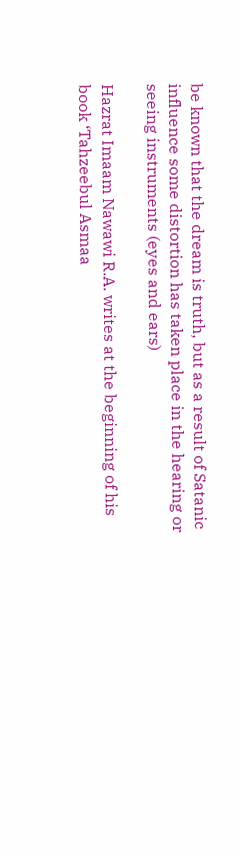be known that the dream is truth, but as a result of Satanic influence some distortion has taken place in the hearing or seeing instruments (eyes and ears)

Hazrat Imaam Nawawi R.A. writes at the beginning of his book ‘Tahzeebul Asmaa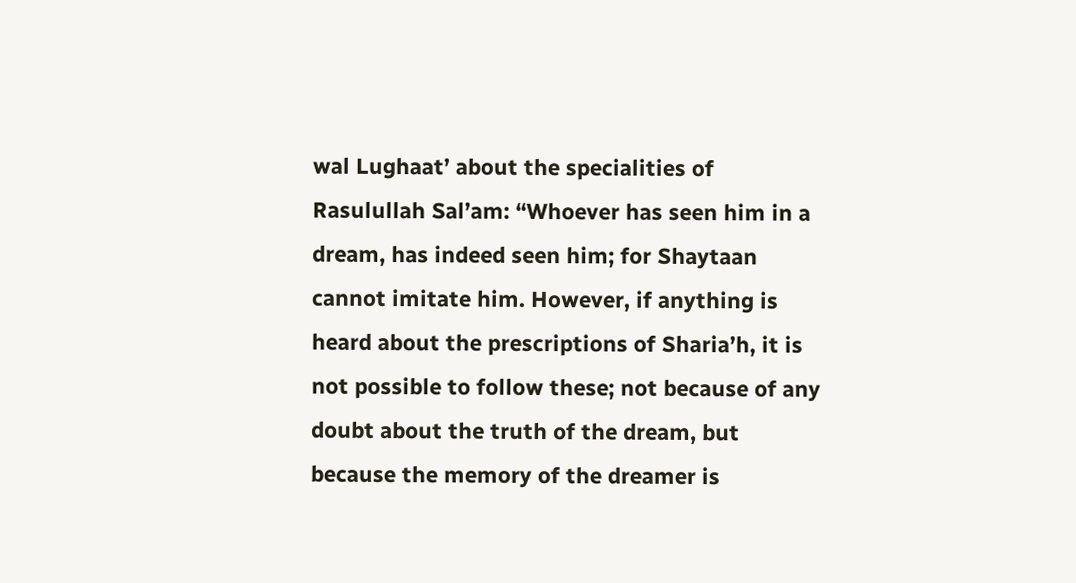wal Lughaat’ about the specialities of Rasulullah Sal’am: “Whoever has seen him in a dream, has indeed seen him; for Shaytaan cannot imitate him. However, if anything is heard about the prescriptions of Sharia’h, it is not possible to follow these; not because of any doubt about the truth of the dream, but because the memory of the dreamer is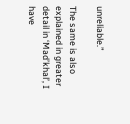unreliable.”

The same is also explained in greater detail in ‘Mad’khal’, I have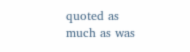quoted as much as was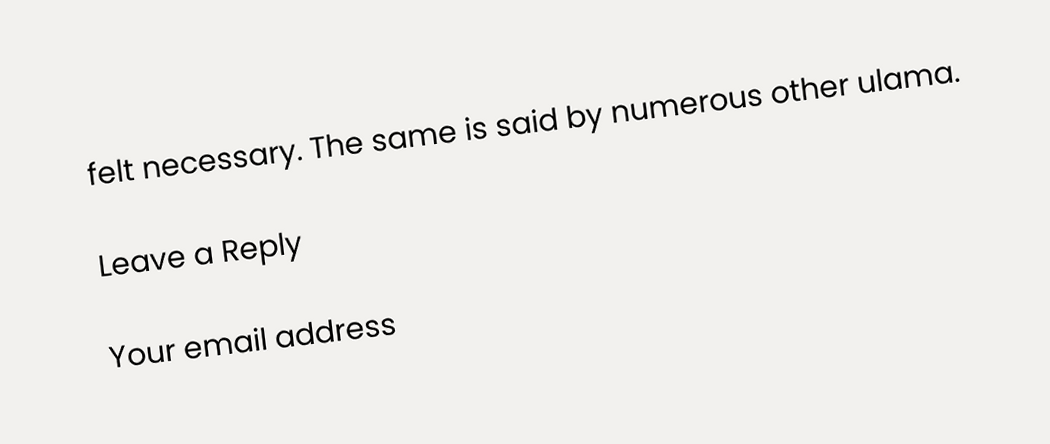felt necessary. The same is said by numerous other ulama.

Leave a Reply

Your email address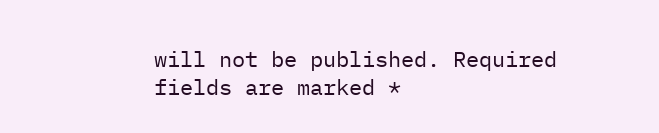will not be published. Required fields are marked *